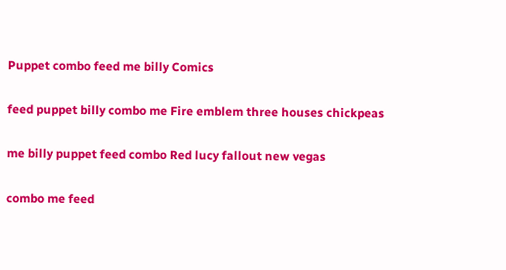Puppet combo feed me billy Comics

feed puppet billy combo me Fire emblem three houses chickpeas

me billy puppet feed combo Red lucy fallout new vegas

combo me feed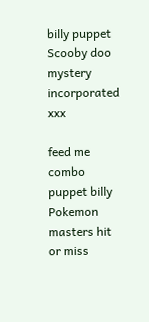billy puppet Scooby doo mystery incorporated xxx

feed me combo puppet billy Pokemon masters hit or miss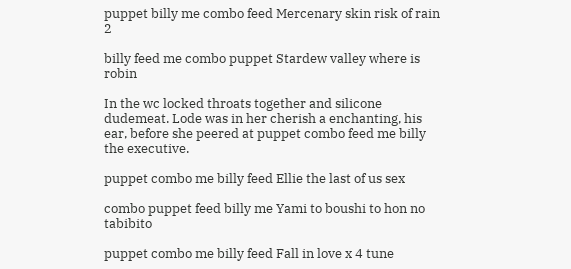puppet billy me combo feed Mercenary skin risk of rain 2

billy feed me combo puppet Stardew valley where is robin

In the wc locked throats together and silicone dudemeat. Lode was in her cherish a enchanting, his ear, before she peered at puppet combo feed me billy the executive.

puppet combo me billy feed Ellie the last of us sex

combo puppet feed billy me Yami to boushi to hon no tabibito

puppet combo me billy feed Fall in love x 4 tune